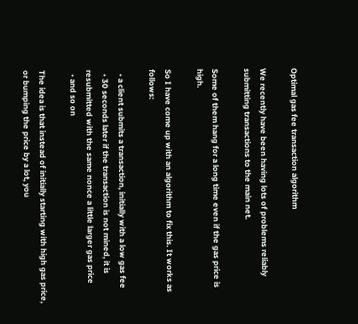Optimal gas fee transaction algorithm

We recently have been having lots of problems reliably submitting transactions to the main net.

Some of them hang for a long time even if the gas price is high.

So I have come up with an algorithm to fix this. It works as follows:

  • a client submits a transaction, initially with a low gas fee
  • 30 seconds later if the transaction is not mined, it is resubmitted with the same nonce a little larger gas price
  • and so on

The idea is that instead of initially starting with high gas price, or bumping the price by a lot, you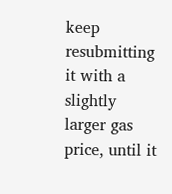keep resubmitting it with a slightly larger gas price, until it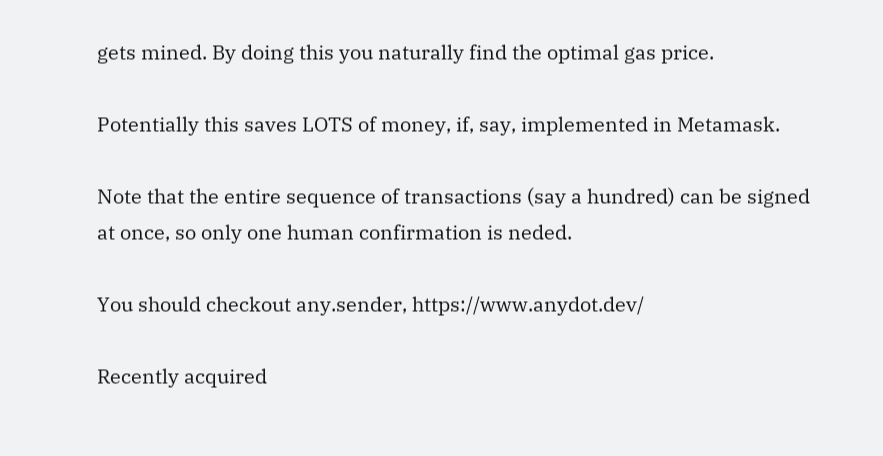gets mined. By doing this you naturally find the optimal gas price.

Potentially this saves LOTS of money, if, say, implemented in Metamask.

Note that the entire sequence of transactions (say a hundred) can be signed at once, so only one human confirmation is neded.

You should checkout any.sender, https://www.anydot.dev/

Recently acquired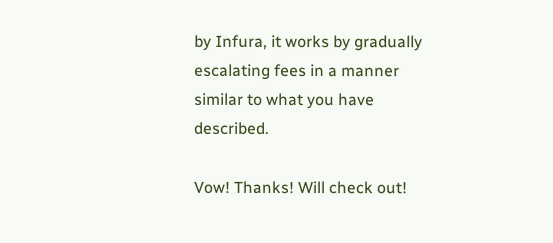by Infura, it works by gradually escalating fees in a manner similar to what you have described.

Vow! Thanks! Will check out!